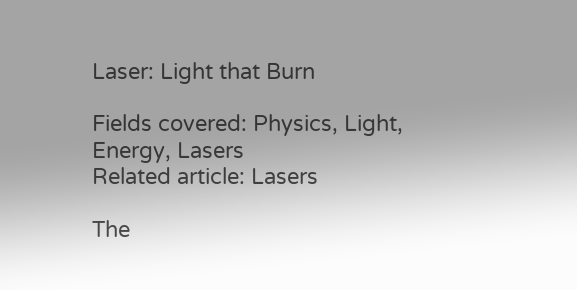Laser: Light that Burn

Fields covered: Physics, Light, Energy, Lasers
Related article: Lasers

The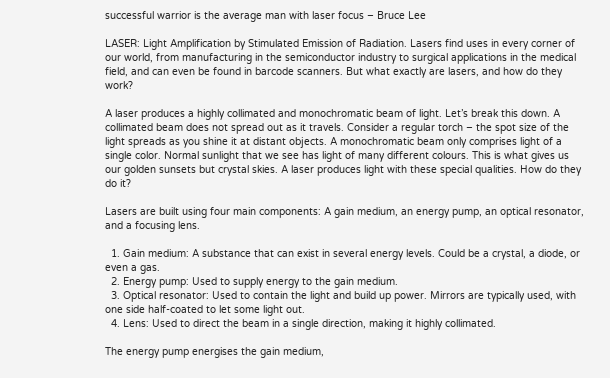successful warrior is the average man with laser focus – Bruce Lee

LASER: Light Amplification by Stimulated Emission of Radiation. Lasers find uses in every corner of our world, from manufacturing in the semiconductor industry to surgical applications in the medical field, and can even be found in barcode scanners. But what exactly are lasers, and how do they work?

A laser produces a highly collimated and monochromatic beam of light. Let’s break this down. A collimated beam does not spread out as it travels. Consider a regular torch – the spot size of the light spreads as you shine it at distant objects. A monochromatic beam only comprises light of a single color. Normal sunlight that we see has light of many different colours. This is what gives us our golden sunsets but crystal skies. A laser produces light with these special qualities. How do they do it?

Lasers are built using four main components: A gain medium, an energy pump, an optical resonator, and a focusing lens.

  1. Gain medium: A substance that can exist in several energy levels. Could be a crystal, a diode, or even a gas.
  2. Energy pump: Used to supply energy to the gain medium.
  3. Optical resonator: Used to contain the light and build up power. Mirrors are typically used, with one side half-coated to let some light out.
  4. Lens: Used to direct the beam in a single direction, making it highly collimated.

The energy pump energises the gain medium,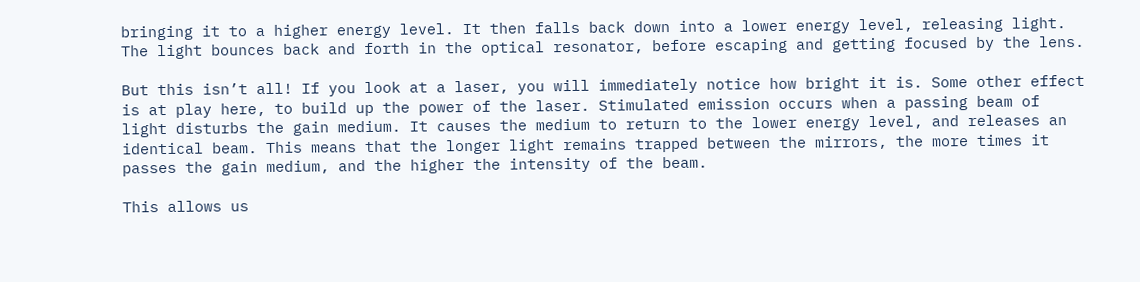bringing it to a higher energy level. It then falls back down into a lower energy level, releasing light. The light bounces back and forth in the optical resonator, before escaping and getting focused by the lens.

But this isn’t all! If you look at a laser, you will immediately notice how bright it is. Some other effect is at play here, to build up the power of the laser. Stimulated emission occurs when a passing beam of light disturbs the gain medium. It causes the medium to return to the lower energy level, and releases an identical beam. This means that the longer light remains trapped between the mirrors, the more times it passes the gain medium, and the higher the intensity of the beam.

This allows us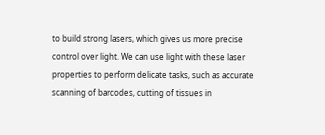to build strong lasers, which gives us more precise control over light. We can use light with these laser properties to perform delicate tasks, such as accurate scanning of barcodes, cutting of tissues in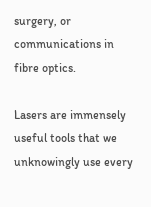surgery, or communications in fibre optics.

Lasers are immensely useful tools that we unknowingly use every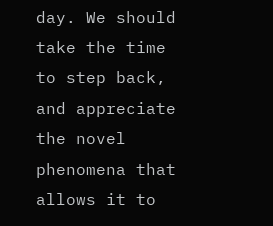day. We should take the time to step back, and appreciate the novel phenomena that allows it to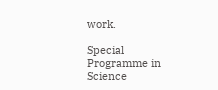work.

Special Programme in Science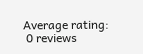Average rating:
 0 reviews